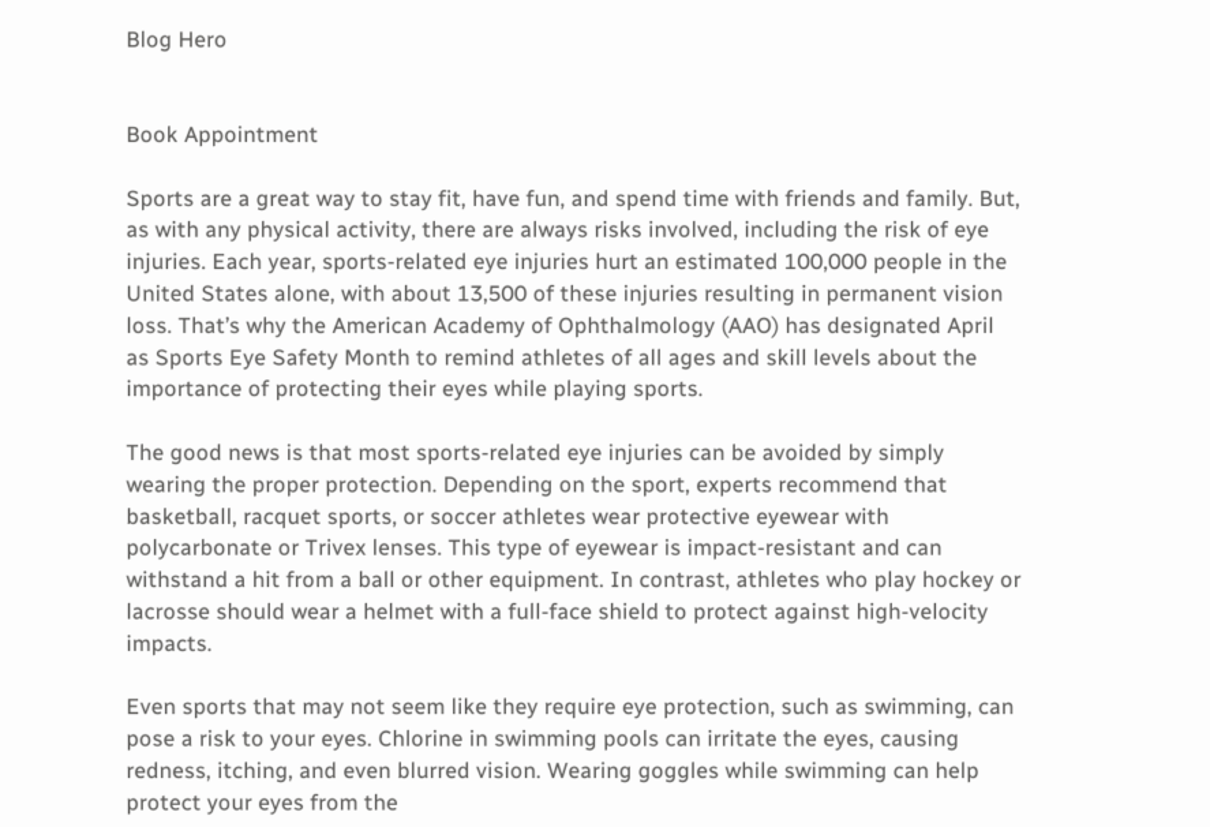Blog Hero


Book Appointment

Sports are a great way to stay fit, have fun, and spend time with friends and family. But, as with any physical activity, there are always risks involved, including the risk of eye injuries. Each year, sports-related eye injuries hurt an estimated 100,000 people in the United States alone, with about 13,500 of these injuries resulting in permanent vision loss. That’s why the American Academy of Ophthalmology (AAO) has designated April as Sports Eye Safety Month to remind athletes of all ages and skill levels about the importance of protecting their eyes while playing sports.

The good news is that most sports-related eye injuries can be avoided by simply wearing the proper protection. Depending on the sport, experts recommend that basketball, racquet sports, or soccer athletes wear protective eyewear with polycarbonate or Trivex lenses. This type of eyewear is impact-resistant and can withstand a hit from a ball or other equipment. In contrast, athletes who play hockey or lacrosse should wear a helmet with a full-face shield to protect against high-velocity impacts.

Even sports that may not seem like they require eye protection, such as swimming, can pose a risk to your eyes. Chlorine in swimming pools can irritate the eyes, causing redness, itching, and even blurred vision. Wearing goggles while swimming can help protect your eyes from the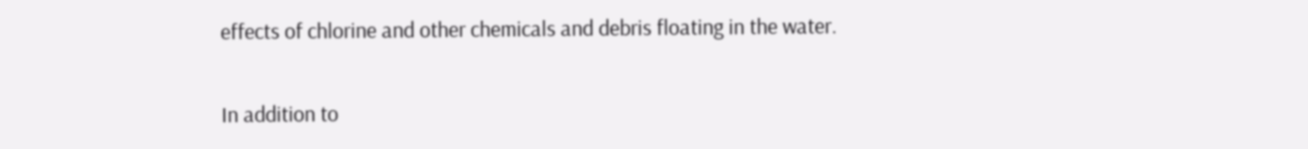effects of chlorine and other chemicals and debris floating in the water.

In addition to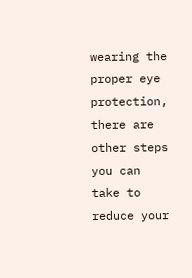wearing the proper eye protection, there are other steps you can take to reduce your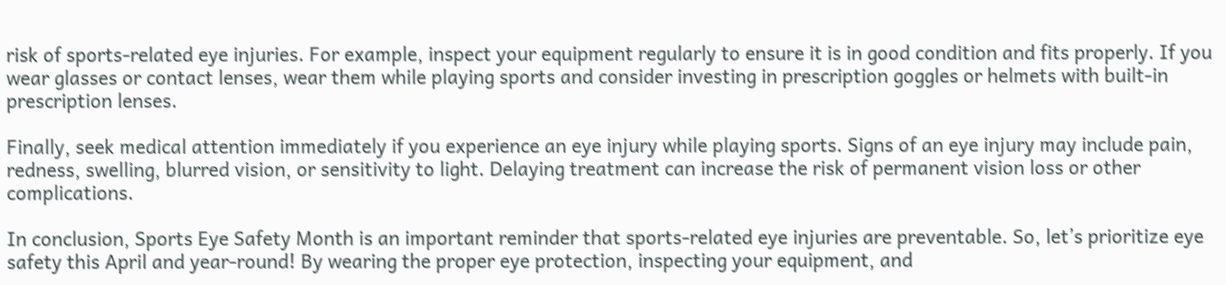risk of sports-related eye injuries. For example, inspect your equipment regularly to ensure it is in good condition and fits properly. If you wear glasses or contact lenses, wear them while playing sports and consider investing in prescription goggles or helmets with built-in prescription lenses.

Finally, seek medical attention immediately if you experience an eye injury while playing sports. Signs of an eye injury may include pain, redness, swelling, blurred vision, or sensitivity to light. Delaying treatment can increase the risk of permanent vision loss or other complications.

In conclusion, Sports Eye Safety Month is an important reminder that sports-related eye injuries are preventable. So, let’s prioritize eye safety this April and year-round! By wearing the proper eye protection, inspecting your equipment, and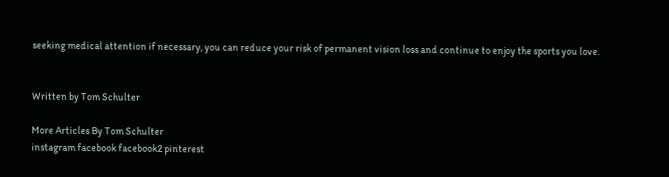seeking medical attention if necessary, you can reduce your risk of permanent vision loss and continue to enjoy the sports you love.


Written by Tom Schulter

More Articles By Tom Schulter
instagram facebook facebook2 pinterest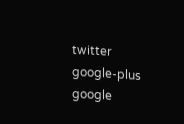twitter google-plus google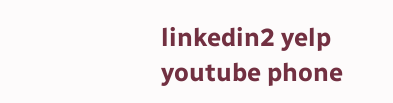linkedin2 yelp youtube phone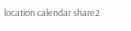location calendar share2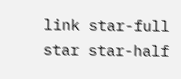link star-full star star-half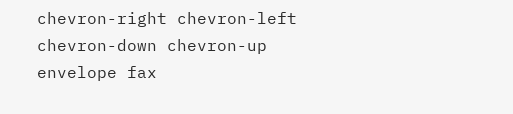chevron-right chevron-left chevron-down chevron-up envelope fax